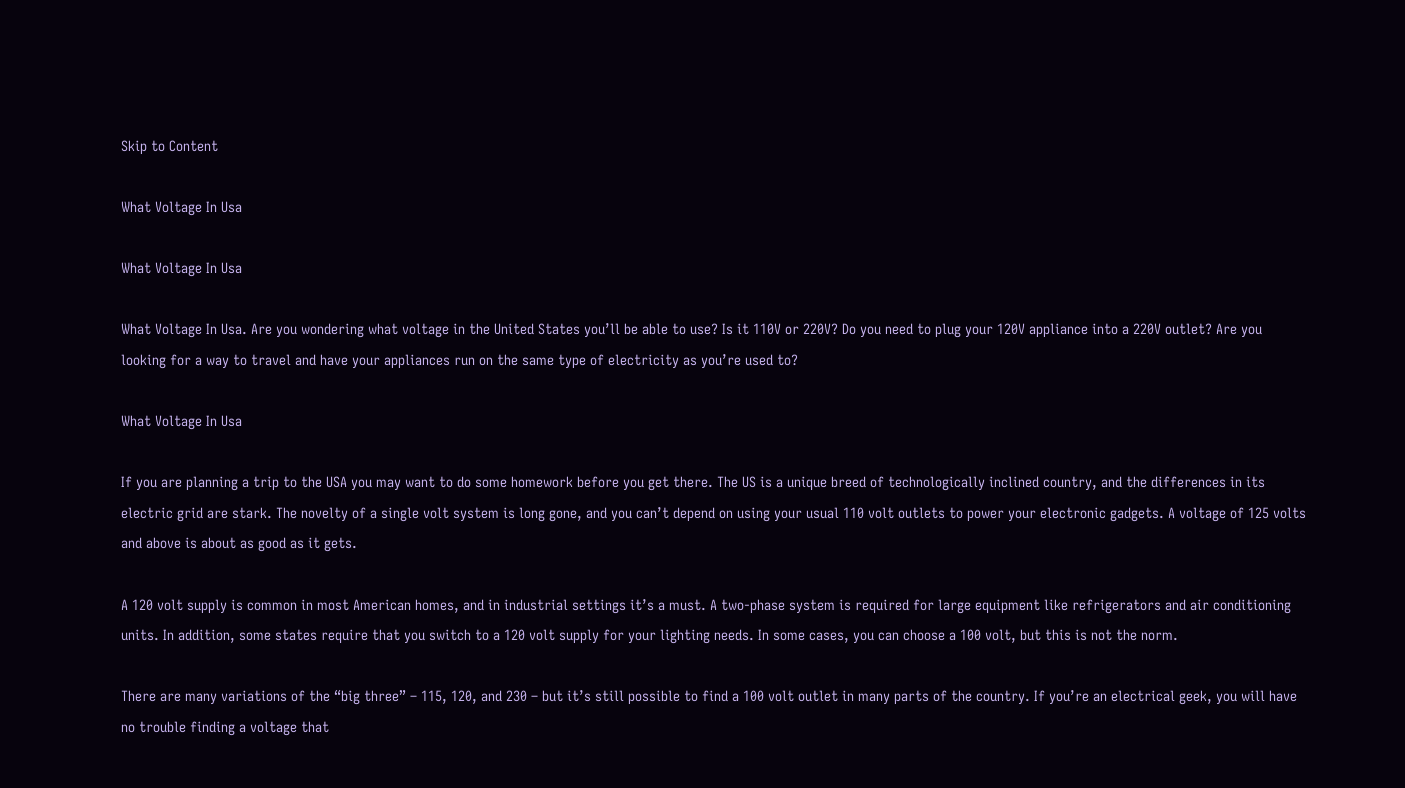Skip to Content

What Voltage In Usa

What Voltage In Usa

What Voltage In Usa. Are you wondering what voltage in the United States you’ll be able to use? Is it 110V or 220V? Do you need to plug your 120V appliance into a 220V outlet? Are you looking for a way to travel and have your appliances run on the same type of electricity as you’re used to?

What Voltage In Usa

If you are planning a trip to the USA you may want to do some homework before you get there. The US is a unique breed of technologically inclined country, and the differences in its electric grid are stark. The novelty of a single volt system is long gone, and you can’t depend on using your usual 110 volt outlets to power your electronic gadgets. A voltage of 125 volts and above is about as good as it gets.

A 120 volt supply is common in most American homes, and in industrial settings it’s a must. A two-phase system is required for large equipment like refrigerators and air conditioning units. In addition, some states require that you switch to a 120 volt supply for your lighting needs. In some cases, you can choose a 100 volt, but this is not the norm.

There are many variations of the “big three” – 115, 120, and 230 – but it’s still possible to find a 100 volt outlet in many parts of the country. If you’re an electrical geek, you will have no trouble finding a voltage that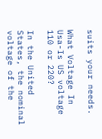suits your needs.

What Voltage In Usa-Is US voltage 110 or 220?

In the United States, the nominal voltage of the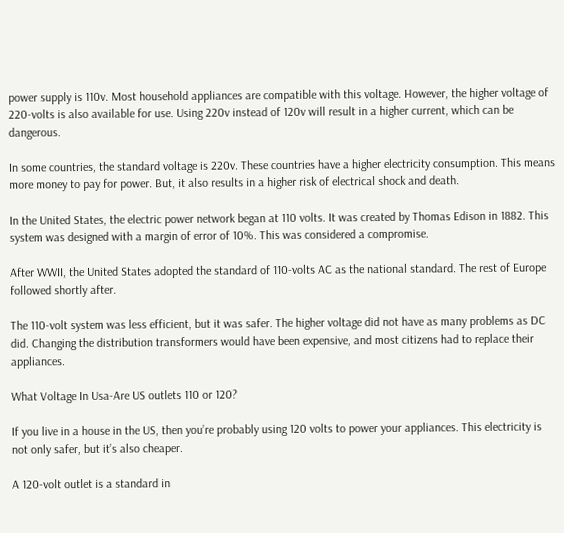power supply is 110v. Most household appliances are compatible with this voltage. However, the higher voltage of 220-volts is also available for use. Using 220v instead of 120v will result in a higher current, which can be dangerous.

In some countries, the standard voltage is 220v. These countries have a higher electricity consumption. This means more money to pay for power. But, it also results in a higher risk of electrical shock and death.

In the United States, the electric power network began at 110 volts. It was created by Thomas Edison in 1882. This system was designed with a margin of error of 10%. This was considered a compromise.

After WWII, the United States adopted the standard of 110-volts AC as the national standard. The rest of Europe followed shortly after.

The 110-volt system was less efficient, but it was safer. The higher voltage did not have as many problems as DC did. Changing the distribution transformers would have been expensive, and most citizens had to replace their appliances.

What Voltage In Usa-Are US outlets 110 or 120?

If you live in a house in the US, then you’re probably using 120 volts to power your appliances. This electricity is not only safer, but it’s also cheaper.

A 120-volt outlet is a standard in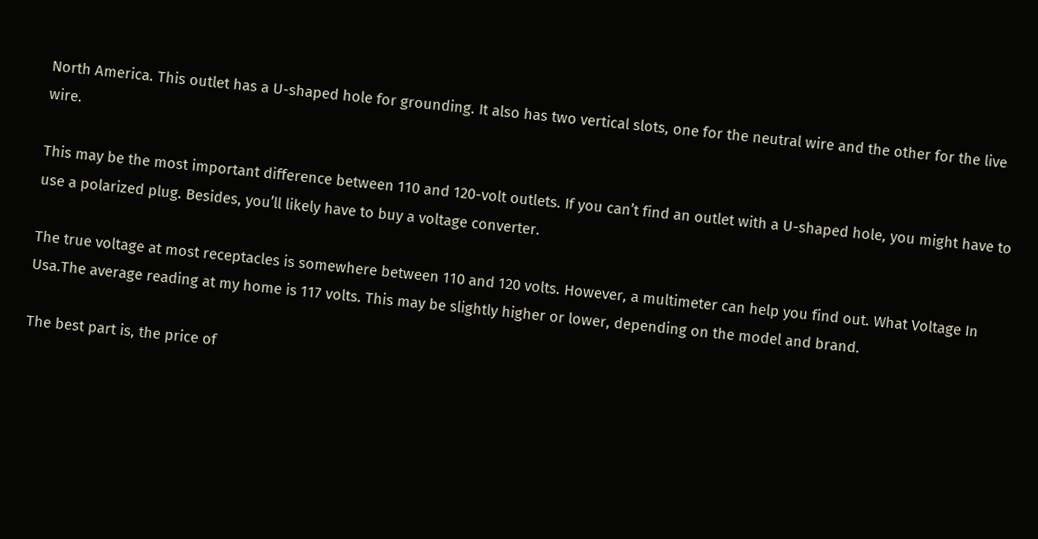North America. This outlet has a U-shaped hole for grounding. It also has two vertical slots, one for the neutral wire and the other for the live wire.

This may be the most important difference between 110 and 120-volt outlets. If you can’t find an outlet with a U-shaped hole, you might have to use a polarized plug. Besides, you’ll likely have to buy a voltage converter.

The true voltage at most receptacles is somewhere between 110 and 120 volts. However, a multimeter can help you find out. What Voltage In Usa.The average reading at my home is 117 volts. This may be slightly higher or lower, depending on the model and brand.

The best part is, the price of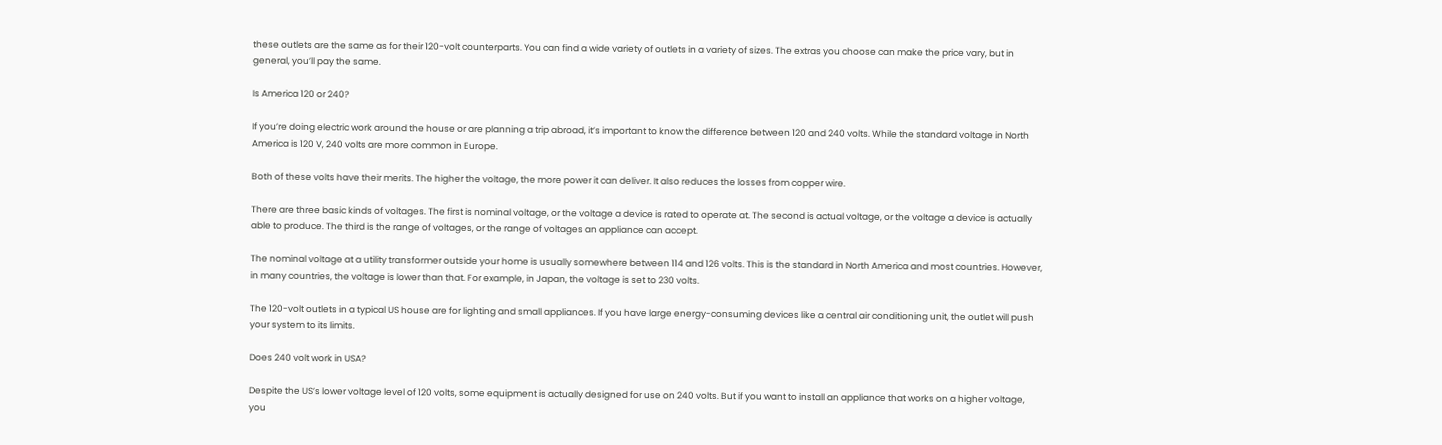these outlets are the same as for their 120-volt counterparts. You can find a wide variety of outlets in a variety of sizes. The extras you choose can make the price vary, but in general, you’ll pay the same.

Is America 120 or 240?

If you’re doing electric work around the house or are planning a trip abroad, it’s important to know the difference between 120 and 240 volts. While the standard voltage in North America is 120 V, 240 volts are more common in Europe.

Both of these volts have their merits. The higher the voltage, the more power it can deliver. It also reduces the losses from copper wire.

There are three basic kinds of voltages. The first is nominal voltage, or the voltage a device is rated to operate at. The second is actual voltage, or the voltage a device is actually able to produce. The third is the range of voltages, or the range of voltages an appliance can accept.

The nominal voltage at a utility transformer outside your home is usually somewhere between 114 and 126 volts. This is the standard in North America and most countries. However, in many countries, the voltage is lower than that. For example, in Japan, the voltage is set to 230 volts.

The 120-volt outlets in a typical US house are for lighting and small appliances. If you have large energy-consuming devices like a central air conditioning unit, the outlet will push your system to its limits.

Does 240 volt work in USA?

Despite the US’s lower voltage level of 120 volts, some equipment is actually designed for use on 240 volts. But if you want to install an appliance that works on a higher voltage, you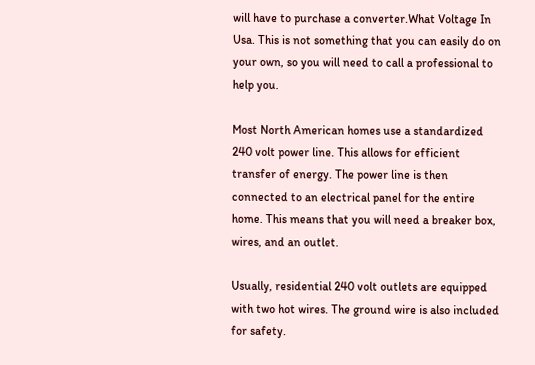will have to purchase a converter.What Voltage In Usa. This is not something that you can easily do on your own, so you will need to call a professional to help you.

Most North American homes use a standardized 240 volt power line. This allows for efficient transfer of energy. The power line is then connected to an electrical panel for the entire home. This means that you will need a breaker box, wires, and an outlet.

Usually, residential 240 volt outlets are equipped with two hot wires. The ground wire is also included for safety.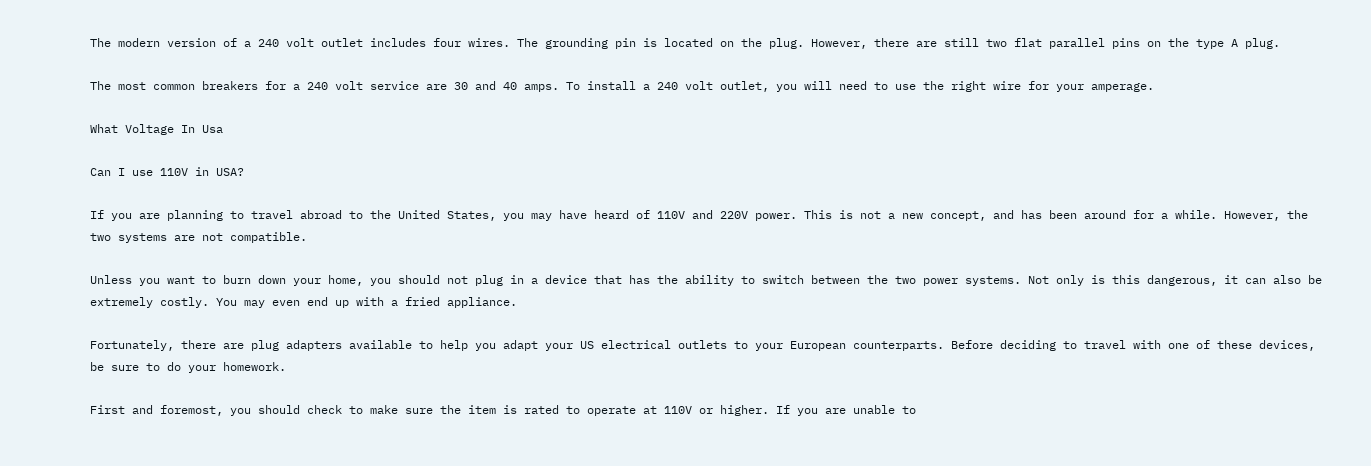The modern version of a 240 volt outlet includes four wires. The grounding pin is located on the plug. However, there are still two flat parallel pins on the type A plug.

The most common breakers for a 240 volt service are 30 and 40 amps. To install a 240 volt outlet, you will need to use the right wire for your amperage.

What Voltage In Usa

Can I use 110V in USA?

If you are planning to travel abroad to the United States, you may have heard of 110V and 220V power. This is not a new concept, and has been around for a while. However, the two systems are not compatible.

Unless you want to burn down your home, you should not plug in a device that has the ability to switch between the two power systems. Not only is this dangerous, it can also be extremely costly. You may even end up with a fried appliance.

Fortunately, there are plug adapters available to help you adapt your US electrical outlets to your European counterparts. Before deciding to travel with one of these devices, be sure to do your homework.

First and foremost, you should check to make sure the item is rated to operate at 110V or higher. If you are unable to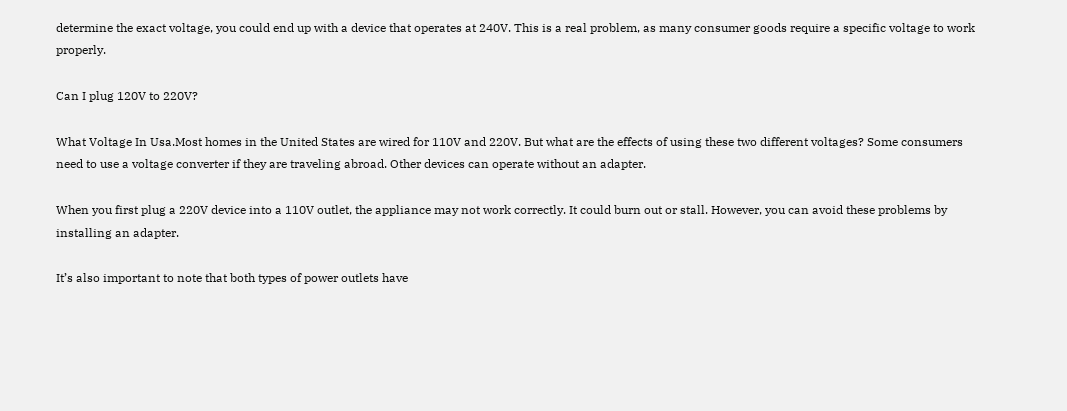determine the exact voltage, you could end up with a device that operates at 240V. This is a real problem, as many consumer goods require a specific voltage to work properly.

Can I plug 120V to 220V?

What Voltage In Usa.Most homes in the United States are wired for 110V and 220V. But what are the effects of using these two different voltages? Some consumers need to use a voltage converter if they are traveling abroad. Other devices can operate without an adapter.

When you first plug a 220V device into a 110V outlet, the appliance may not work correctly. It could burn out or stall. However, you can avoid these problems by installing an adapter.

It’s also important to note that both types of power outlets have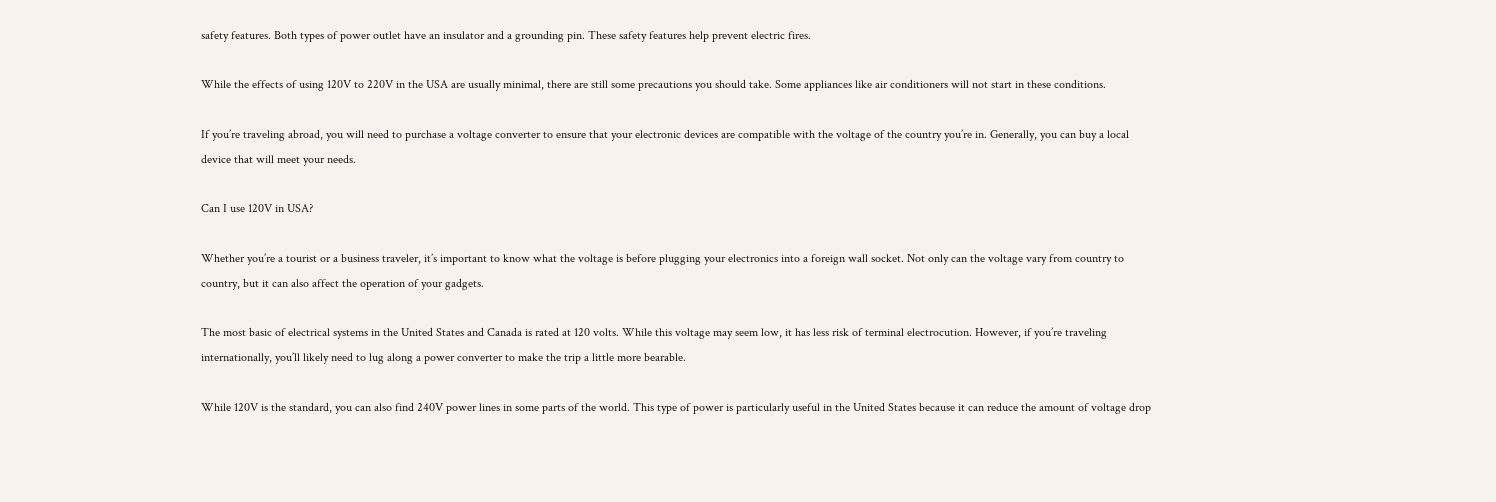safety features. Both types of power outlet have an insulator and a grounding pin. These safety features help prevent electric fires.

While the effects of using 120V to 220V in the USA are usually minimal, there are still some precautions you should take. Some appliances like air conditioners will not start in these conditions.

If you’re traveling abroad, you will need to purchase a voltage converter to ensure that your electronic devices are compatible with the voltage of the country you’re in. Generally, you can buy a local device that will meet your needs.

Can I use 120V in USA?

Whether you’re a tourist or a business traveler, it’s important to know what the voltage is before plugging your electronics into a foreign wall socket. Not only can the voltage vary from country to country, but it can also affect the operation of your gadgets.

The most basic of electrical systems in the United States and Canada is rated at 120 volts. While this voltage may seem low, it has less risk of terminal electrocution. However, if you’re traveling internationally, you’ll likely need to lug along a power converter to make the trip a little more bearable.

While 120V is the standard, you can also find 240V power lines in some parts of the world. This type of power is particularly useful in the United States because it can reduce the amount of voltage drop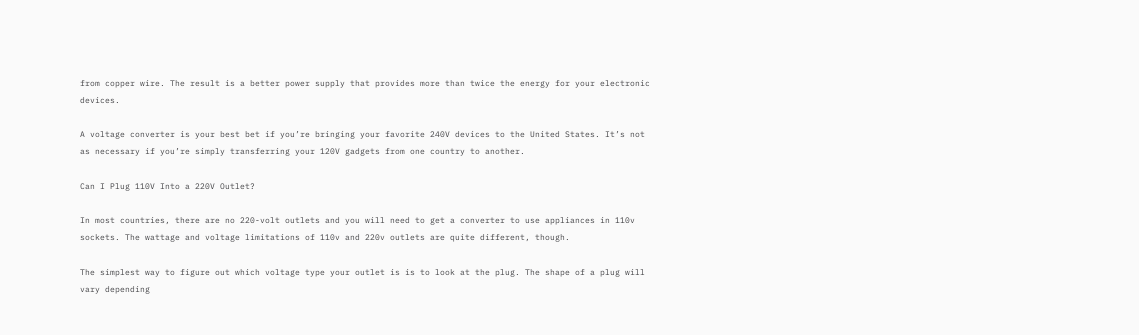from copper wire. The result is a better power supply that provides more than twice the energy for your electronic devices.

A voltage converter is your best bet if you’re bringing your favorite 240V devices to the United States. It’s not as necessary if you’re simply transferring your 120V gadgets from one country to another.

Can I Plug 110V Into a 220V Outlet?

In most countries, there are no 220-volt outlets and you will need to get a converter to use appliances in 110v sockets. The wattage and voltage limitations of 110v and 220v outlets are quite different, though.

The simplest way to figure out which voltage type your outlet is is to look at the plug. The shape of a plug will vary depending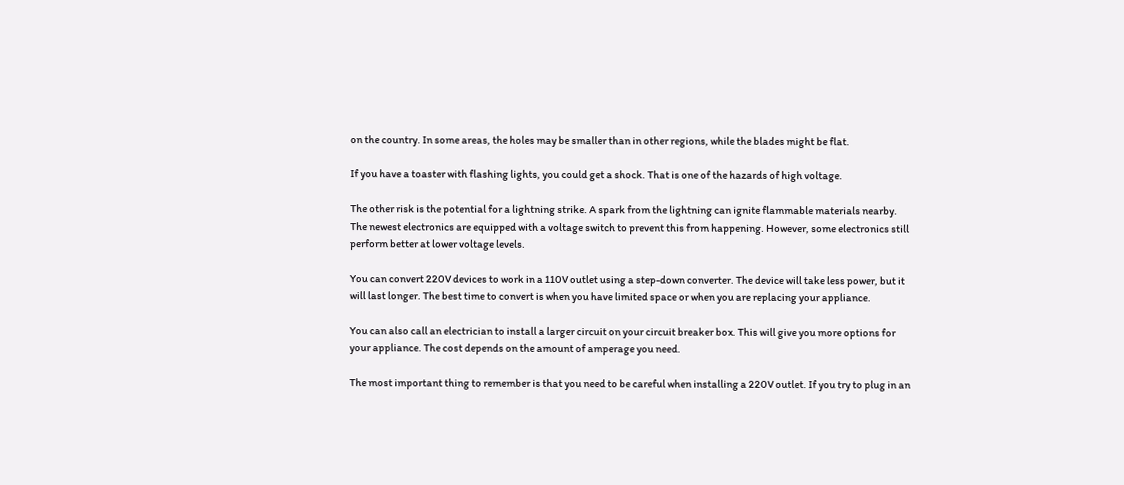on the country. In some areas, the holes may be smaller than in other regions, while the blades might be flat.

If you have a toaster with flashing lights, you could get a shock. That is one of the hazards of high voltage.

The other risk is the potential for a lightning strike. A spark from the lightning can ignite flammable materials nearby. The newest electronics are equipped with a voltage switch to prevent this from happening. However, some electronics still perform better at lower voltage levels.

You can convert 220V devices to work in a 110V outlet using a step-down converter. The device will take less power, but it will last longer. The best time to convert is when you have limited space or when you are replacing your appliance.

You can also call an electrician to install a larger circuit on your circuit breaker box. This will give you more options for your appliance. The cost depends on the amount of amperage you need.

The most important thing to remember is that you need to be careful when installing a 220V outlet. If you try to plug in an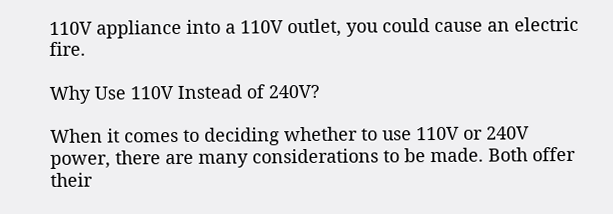110V appliance into a 110V outlet, you could cause an electric fire.

Why Use 110V Instead of 240V?

When it comes to deciding whether to use 110V or 240V power, there are many considerations to be made. Both offer their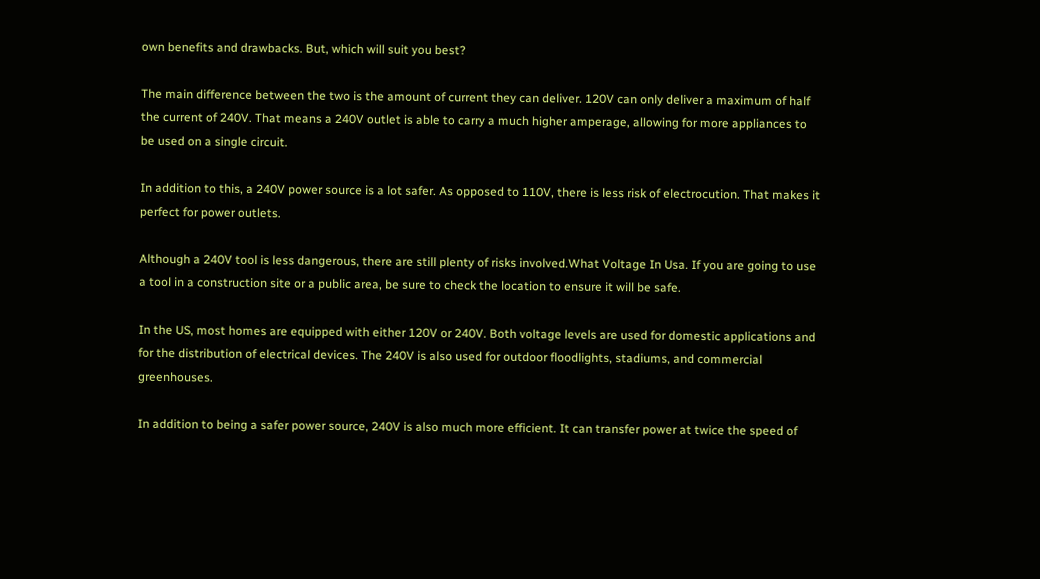own benefits and drawbacks. But, which will suit you best?

The main difference between the two is the amount of current they can deliver. 120V can only deliver a maximum of half the current of 240V. That means a 240V outlet is able to carry a much higher amperage, allowing for more appliances to be used on a single circuit.

In addition to this, a 240V power source is a lot safer. As opposed to 110V, there is less risk of electrocution. That makes it perfect for power outlets.

Although a 240V tool is less dangerous, there are still plenty of risks involved.What Voltage In Usa. If you are going to use a tool in a construction site or a public area, be sure to check the location to ensure it will be safe.

In the US, most homes are equipped with either 120V or 240V. Both voltage levels are used for domestic applications and for the distribution of electrical devices. The 240V is also used for outdoor floodlights, stadiums, and commercial greenhouses.

In addition to being a safer power source, 240V is also much more efficient. It can transfer power at twice the speed of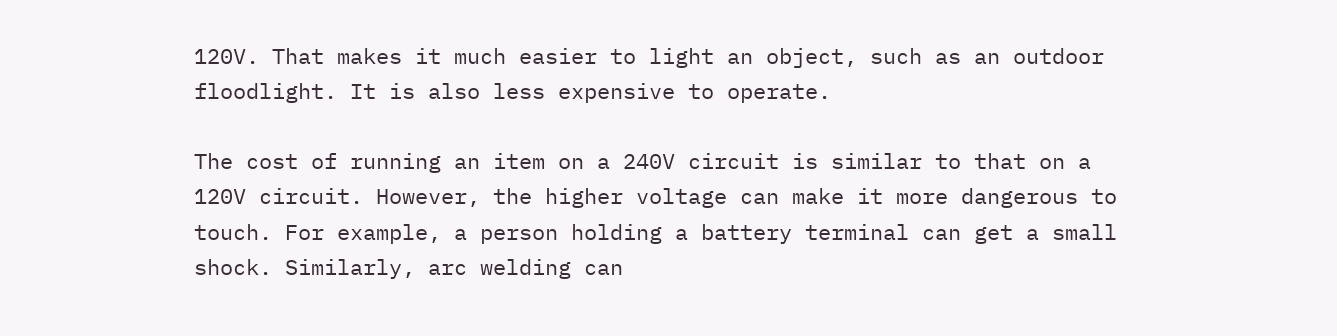120V. That makes it much easier to light an object, such as an outdoor floodlight. It is also less expensive to operate.

The cost of running an item on a 240V circuit is similar to that on a 120V circuit. However, the higher voltage can make it more dangerous to touch. For example, a person holding a battery terminal can get a small shock. Similarly, arc welding can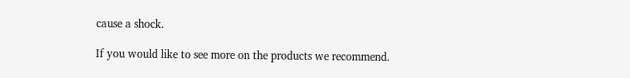cause a shock.

If you would like to see more on the products we recommend.